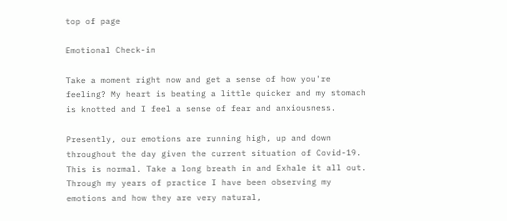top of page

Emotional Check-in

Take a moment right now and get a sense of how you're feeling? My heart is beating a little quicker and my stomach is knotted and I feel a sense of fear and anxiousness.

Presently, our emotions are running high, up and down throughout the day given the current situation of Covid-19. This is normal. Take a long breath in and Exhale it all out. Through my years of practice I have been observing my emotions and how they are very natural,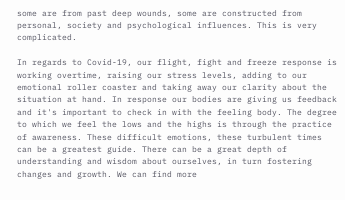some are from past deep wounds, some are constructed from personal, society and psychological influences. This is very complicated.

In regards to Covid-19, our flight, fight and freeze response is working overtime, raising our stress levels, adding to our emotional roller coaster and taking away our clarity about the situation at hand. In response our bodies are giving us feedback and it's important to check in with the feeling body. The degree to which we feel the lows and the highs is through the practice of awareness. These difficult emotions, these turbulent times can be a greatest guide. There can be a great depth of understanding and wisdom about ourselves, in turn fostering changes and growth. We can find more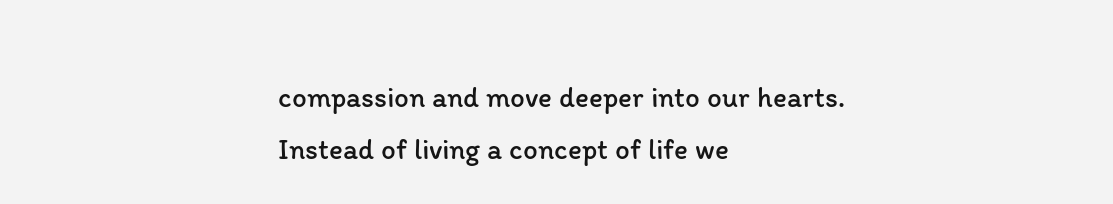compassion and move deeper into our hearts. Instead of living a concept of life we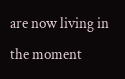are now living in the moment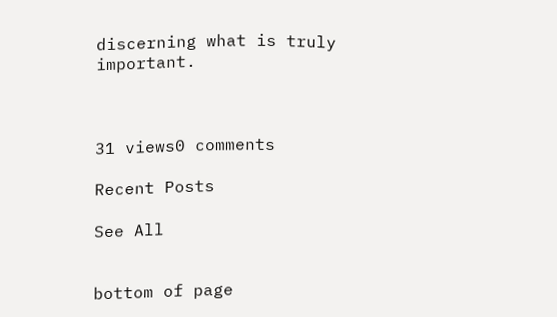discerning what is truly important.



31 views0 comments

Recent Posts

See All


bottom of page